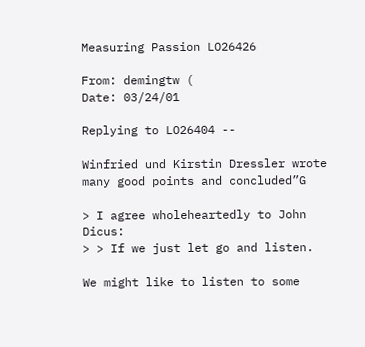Measuring Passion LO26426

From: demingtw (
Date: 03/24/01

Replying to LO26404 --

Winfried und Kirstin Dressler wrote many good points and concluded”G

> I agree wholeheartedly to John Dicus:
> > If we just let go and listen.

We might like to listen to some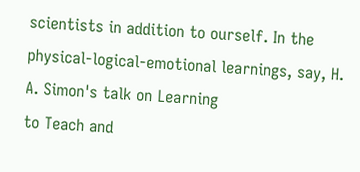scientists in addition to ourself. In the
physical-logical-emotional learnings, say, H. A. Simon's talk on Learning
to Teach and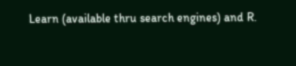Learn (available thru search engines) and R.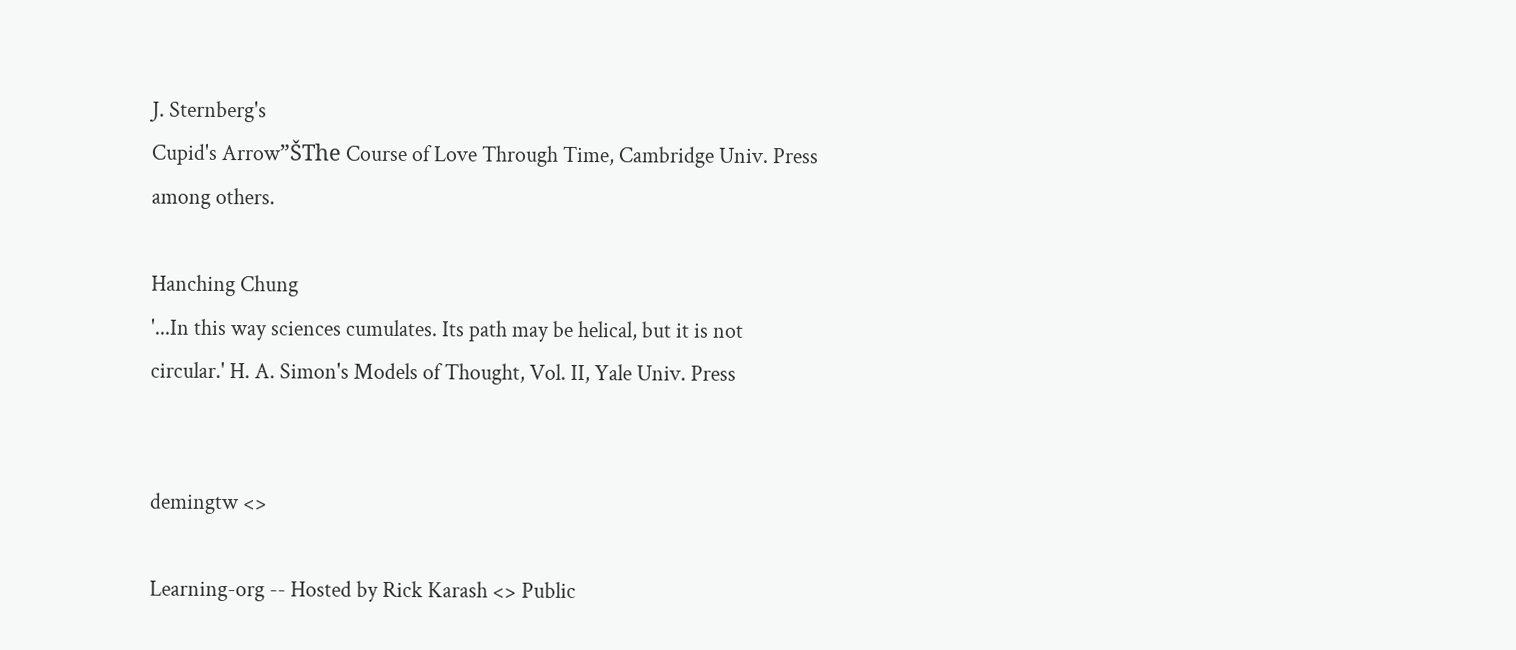J. Sternberg's
Cupid's Arrow”ŠThe Course of Love Through Time, Cambridge Univ. Press
among others.

Hanching Chung
'...In this way sciences cumulates. Its path may be helical, but it is not
circular.' H. A. Simon's Models of Thought, Vol. II, Yale Univ. Press


demingtw <>

Learning-org -- Hosted by Rick Karash <> Public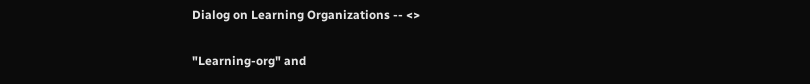Dialog on Learning Organizations -- <>

"Learning-org" and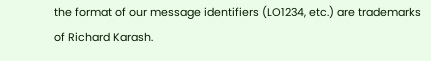the format of our message identifiers (LO1234, etc.) are trademarks of Richard Karash.